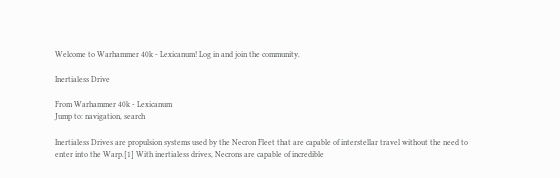Welcome to Warhammer 40k - Lexicanum! Log in and join the community.

Inertialess Drive

From Warhammer 40k - Lexicanum
Jump to: navigation, search

Inertialess Drives are propulsion systems used by the Necron Fleet that are capable of interstellar travel without the need to enter into the Warp.[1] With inertialess drives, Necrons are capable of incredible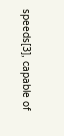speeds[3], capable of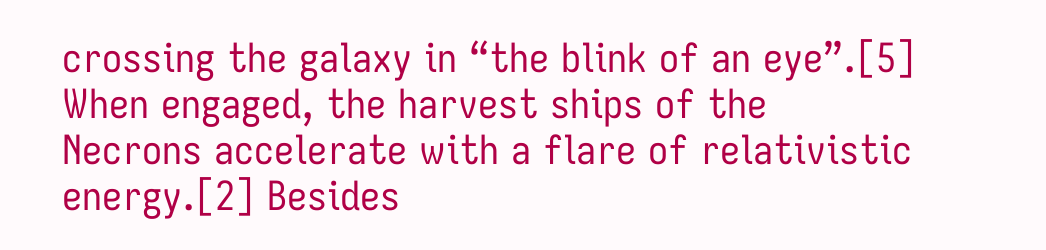crossing the galaxy in “the blink of an eye”.[5] When engaged, the harvest ships of the Necrons accelerate with a flare of relativistic energy.[2] Besides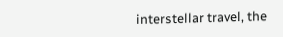interstellar travel, the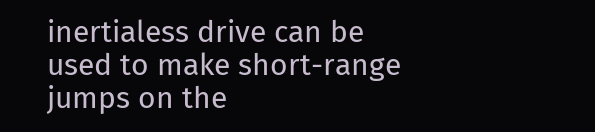inertialess drive can be used to make short-range jumps on the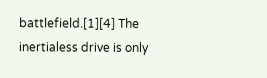battlefield.[1][4] The inertialess drive is only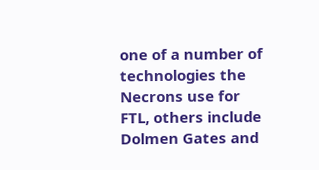one of a number of technologies the Necrons use for FTL, others include Dolmen Gates and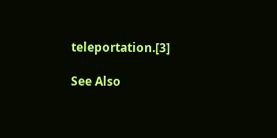teleportation.[3]

See Also